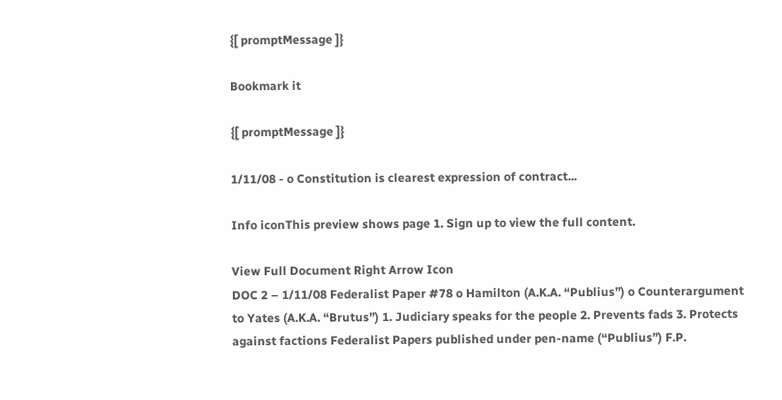{[ promptMessage ]}

Bookmark it

{[ promptMessage ]}

1/11/08 - o Constitution is clearest expression of contract...

Info iconThis preview shows page 1. Sign up to view the full content.

View Full Document Right Arrow Icon
DOC 2 – 1/11/08 Federalist Paper #78 o Hamilton (A.K.A. “Publius”) o Counterargument to Yates (A.K.A. “Brutus”) 1. Judiciary speaks for the people 2. Prevents fads 3. Protects against factions Federalist Papers published under pen-name (“Publius”) F.P.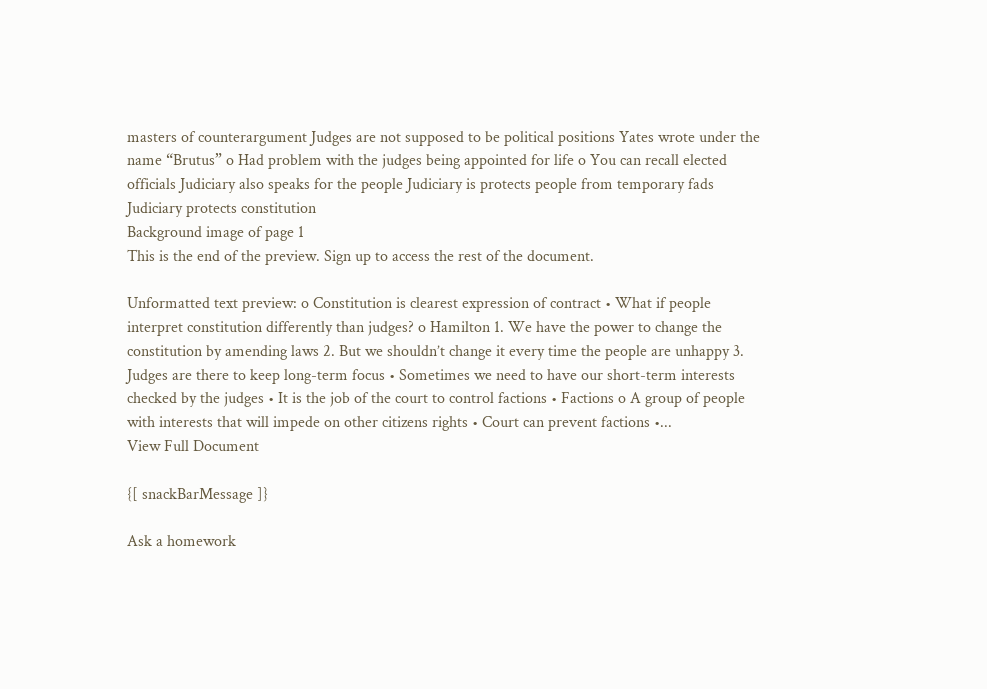masters of counterargument Judges are not supposed to be political positions Yates wrote under the name “Brutus” o Had problem with the judges being appointed for life o You can recall elected officials Judiciary also speaks for the people Judiciary is protects people from temporary fads Judiciary protects constitution
Background image of page 1
This is the end of the preview. Sign up to access the rest of the document.

Unformatted text preview: o Constitution is clearest expression of contract • What if people interpret constitution differently than judges? o Hamilton 1. We have the power to change the constitution by amending laws 2. But we shouldn’t change it every time the people are unhappy 3. Judges are there to keep long-term focus • Sometimes we need to have our short-term interests checked by the judges • It is the job of the court to control factions • Factions o A group of people with interests that will impede on other citizens rights • Court can prevent factions •...
View Full Document

{[ snackBarMessage ]}

Ask a homework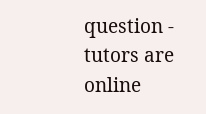question - tutors are online